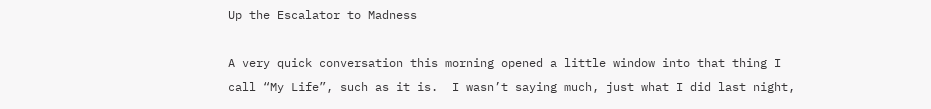Up the Escalator to Madness

A very quick conversation this morning opened a little window into that thing I call “My Life”, such as it is.  I wasn’t saying much, just what I did last night,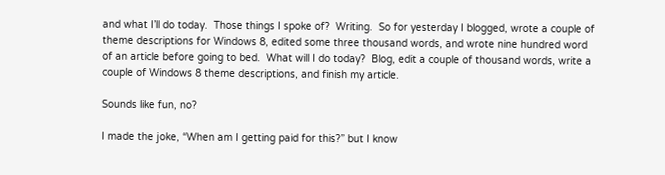and what I’ll do today.  Those things I spoke of?  Writing.  So for yesterday I blogged, wrote a couple of theme descriptions for Windows 8, edited some three thousand words, and wrote nine hundred word of an article before going to bed.  What will I do today?  Blog, edit a couple of thousand words, write a couple of Windows 8 theme descriptions, and finish my article.

Sounds like fun, no?

I made the joke, “When am I getting paid for this?” but I know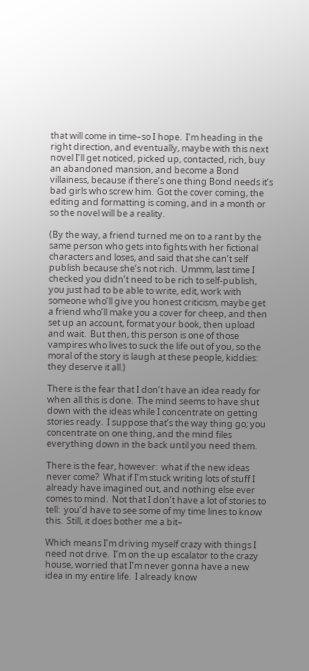that will come in time–so I hope.  I’m heading in the right direction, and eventually, maybe with this next novel I’ll get noticed, picked up, contacted, rich, buy an abandoned mansion, and become a Bond villainess, because if there’s one thing Bond needs it’s bad girls who screw him.  Got the cover coming, the editing and formatting is coming, and in a month or so the novel will be a reality.

(By the way, a friend turned me on to a rant by the same person who gets into fights with her fictional characters and loses, and said that she can’t self publish because she’s not rich.  Ummm, last time I checked you didn’t need to be rich to self-publish, you just had to be able to write, edit, work with someone who’ll give you honest criticism, maybe get a friend who’ll make you a cover for cheep, and then set up an account, format your book, then upload and wait.  But then, this person is one of those vampires who lives to suck the life out of you, so the moral of the story is laugh at these people, kiddies:  they deserve it all.)

There is the fear that I don’t have an idea ready for when all this is done.  The mind seems to have shut down with the ideas while I concentrate on getting stories ready.  I suppose that’s the way thing go; you concentrate on one thing, and the mind files everything down in the back until you need them.

There is the fear, however:  what if the new ideas never come?  What if I’m stuck writing lots of stuff I already have imagined out, and nothing else ever comes to mind.  Not that I don’t have a lot of stories to tell:  you’d have to see some of my time lines to know this.  Still, it does bother me a bit–

Which means I’m driving myself crazy with things I need not drive.  I’m on the up escalator to the crazy house, worried that I’m never gonna have a new idea in my entire life.  I already know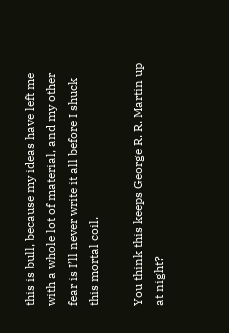this is bull, because my ideas have left me with a whole lot of material, and my other fear is I’ll never write it all before I shuck this mortal coil.

You think this keeps George R. R. Martin up at night?